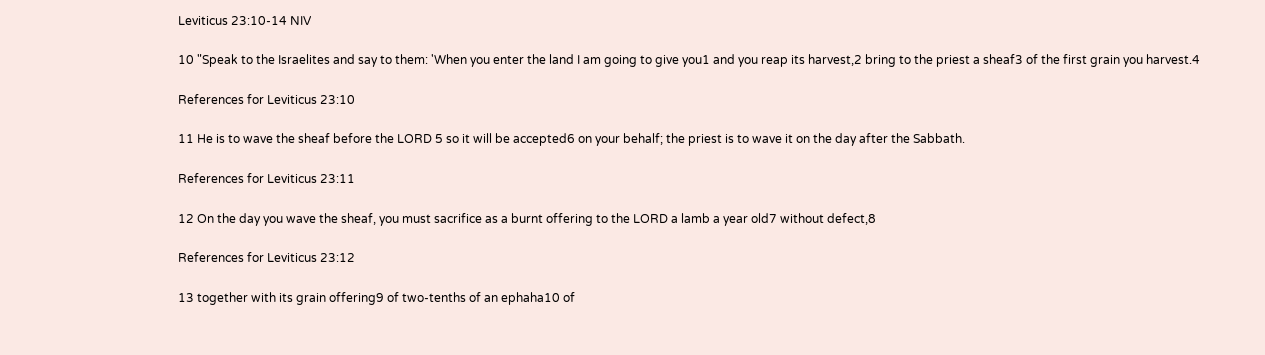Leviticus 23:10-14 NIV

10 "Speak to the Israelites and say to them: 'When you enter the land I am going to give you1 and you reap its harvest,2 bring to the priest a sheaf3 of the first grain you harvest.4

References for Leviticus 23:10

11 He is to wave the sheaf before the LORD 5 so it will be accepted6 on your behalf; the priest is to wave it on the day after the Sabbath.

References for Leviticus 23:11

12 On the day you wave the sheaf, you must sacrifice as a burnt offering to the LORD a lamb a year old7 without defect,8

References for Leviticus 23:12

13 together with its grain offering9 of two-tenths of an ephaha10 of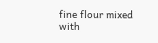fine flour mixed with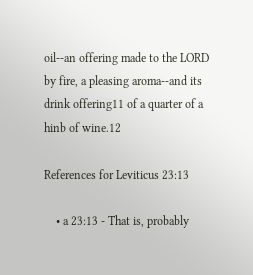oil--an offering made to the LORD by fire, a pleasing aroma--and its drink offering11 of a quarter of a hinb of wine.12

References for Leviticus 23:13

    • a 23:13 - That is, probably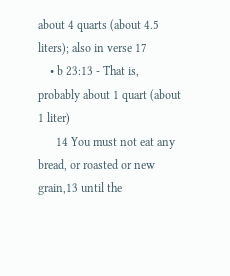about 4 quarts (about 4.5 liters); also in verse 17
    • b 23:13 - That is, probably about 1 quart (about 1 liter)
      14 You must not eat any bread, or roasted or new grain,13 until the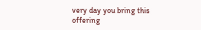very day you bring this offering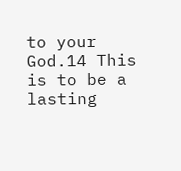to your God.14 This is to be a lasting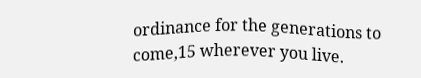ordinance for the generations to come,15 wherever you live.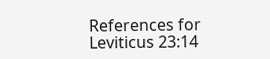References for Leviticus 23:14